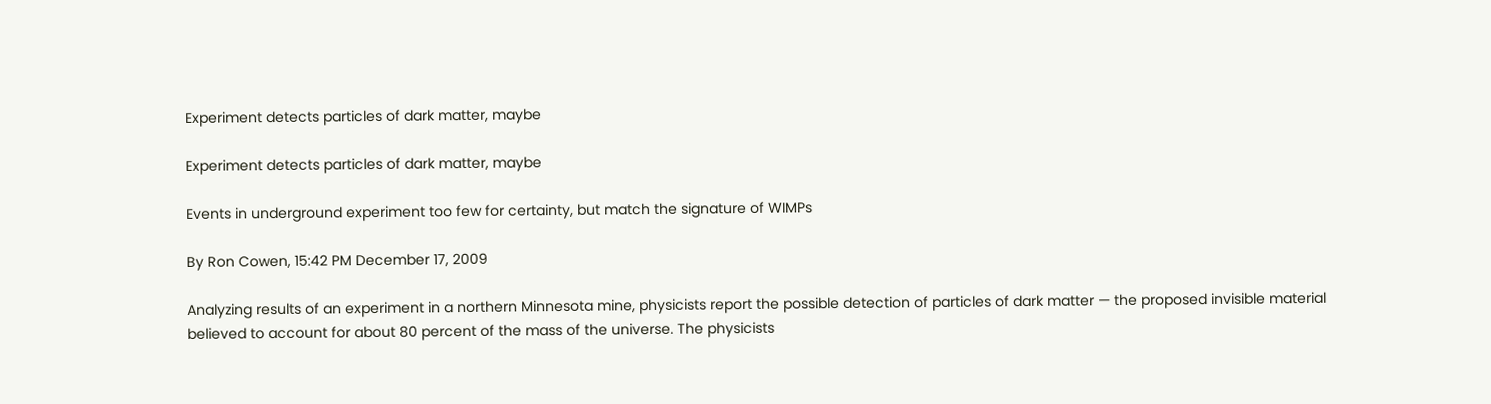Experiment detects particles of dark matter, maybe

Experiment detects particles of dark matter, maybe

Events in underground experiment too few for certainty, but match the signature of WIMPs

By Ron Cowen, 15:42 PM December 17, 2009

Analyzing results of an experiment in a northern Minnesota mine, physicists report the possible detection of particles of dark matter — the proposed invisible material believed to account for about 80 percent of the mass of the universe. The physicists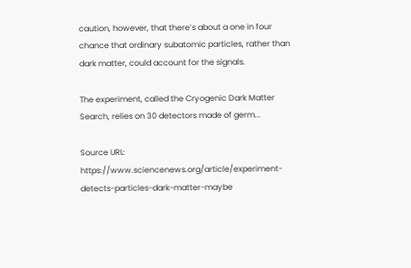caution, however, that there’s about a one in four chance that ordinary subatomic particles, rather than dark matter, could account for the signals.

The experiment, called the Cryogenic Dark Matter Search, relies on 30 detectors made of germ...

Source URL: https://www.sciencenews.org/article/experiment-detects-particles-dark-matter-maybe